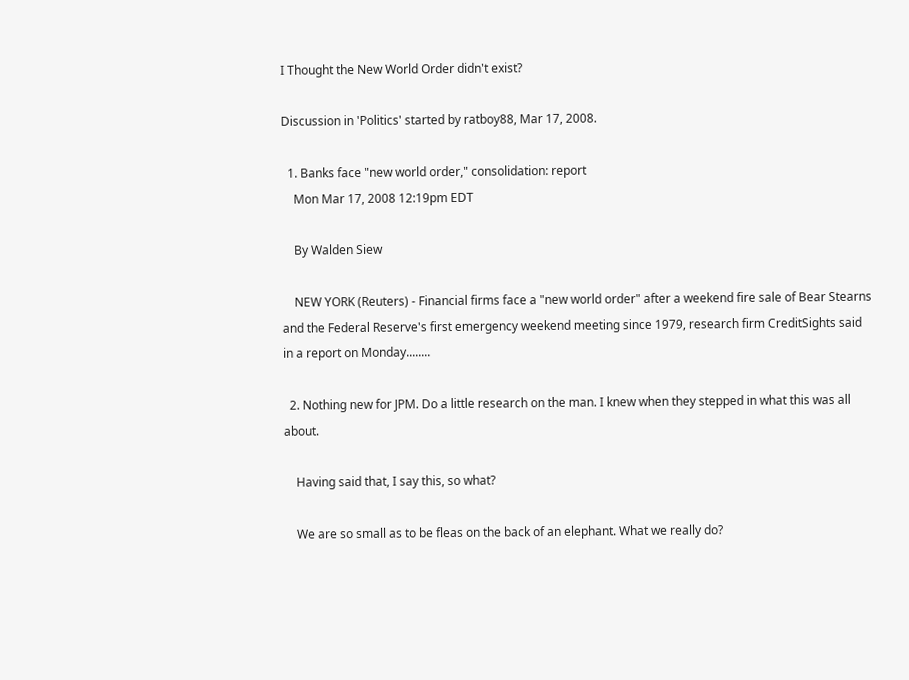I Thought the New World Order didn't exist?

Discussion in 'Politics' started by ratboy88, Mar 17, 2008.

  1. Banks face "new world order," consolidation: report
    Mon Mar 17, 2008 12:19pm EDT

    By Walden Siew

    NEW YORK (Reuters) - Financial firms face a "new world order" after a weekend fire sale of Bear Stearns and the Federal Reserve's first emergency weekend meeting since 1979, research firm CreditSights said in a report on Monday........

  2. Nothing new for JPM. Do a little research on the man. I knew when they stepped in what this was all about.

    Having said that, I say this, so what?

    We are so small as to be fleas on the back of an elephant. What we really do?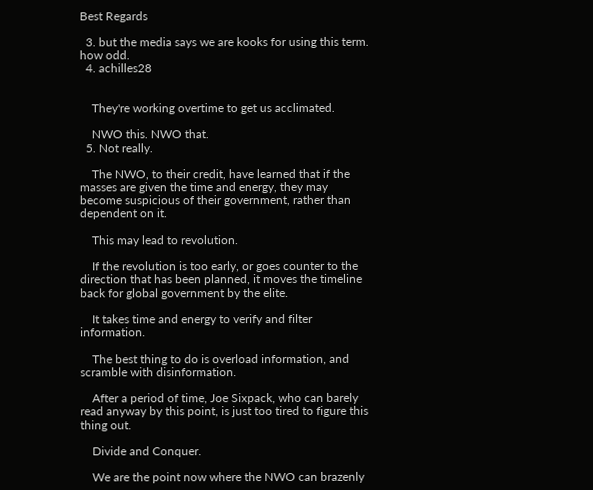Best Regards

  3. but the media says we are kooks for using this term. how odd.
  4. achilles28


    They're working overtime to get us acclimated.

    NWO this. NWO that.
  5. Not really.

    The NWO, to their credit, have learned that if the masses are given the time and energy, they may become suspicious of their government, rather than dependent on it.

    This may lead to revolution.

    If the revolution is too early, or goes counter to the direction that has been planned, it moves the timeline back for global government by the elite.

    It takes time and energy to verify and filter information.

    The best thing to do is overload information, and scramble with disinformation.

    After a period of time, Joe Sixpack, who can barely read anyway by this point, is just too tired to figure this thing out.

    Divide and Conquer.

    We are the point now where the NWO can brazenly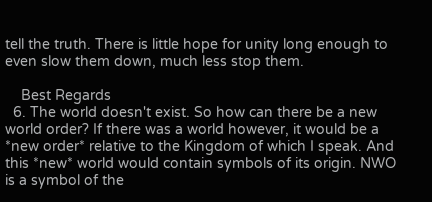tell the truth. There is little hope for unity long enough to even slow them down, much less stop them.

    Best Regards
  6. The world doesn't exist. So how can there be a new world order? If there was a world however, it would be a *new order* relative to the Kingdom of which I speak. And this *new* world would contain symbols of its origin. NWO is a symbol of the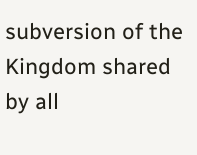subversion of the Kingdom shared by all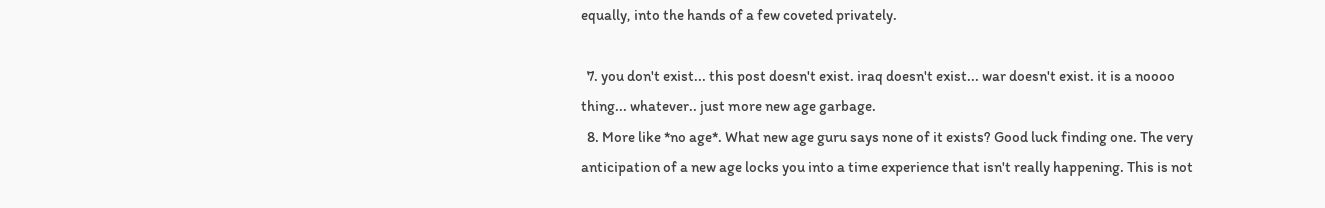equally, into the hands of a few coveted privately.

  7. you don't exist... this post doesn't exist. iraq doesn't exist... war doesn't exist. it is a noooo thing... whatever.. just more new age garbage.
  8. More like *no age*. What new age guru says none of it exists? Good luck finding one. The very anticipation of a new age locks you into a time experience that isn't really happening. This is not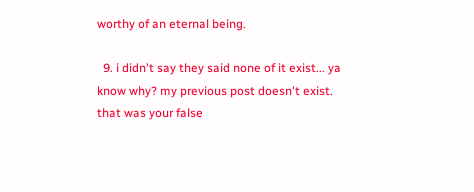worthy of an eternal being.

  9. i didn't say they said none of it exist... ya know why? my previous post doesn't exist. that was your false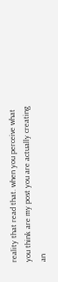reality that read that. when you perceive what you think are my post you are actually creating an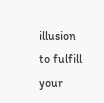illusion to fulfill your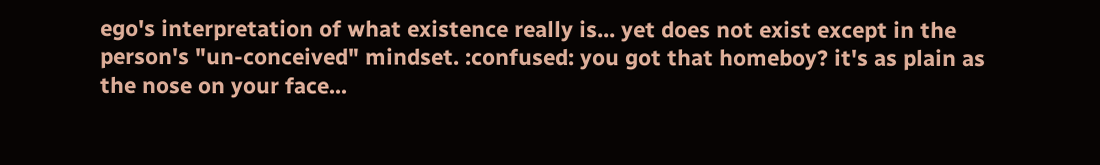ego's interpretation of what existence really is... yet does not exist except in the person's "un-conceived" mindset. :confused: you got that homeboy? it's as plain as the nose on your face...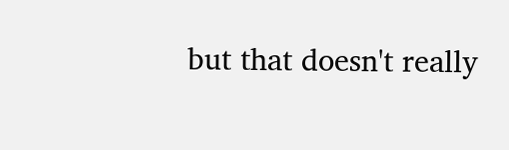but that doesn't really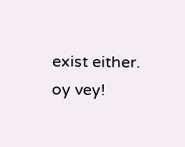exist either. oy vey!